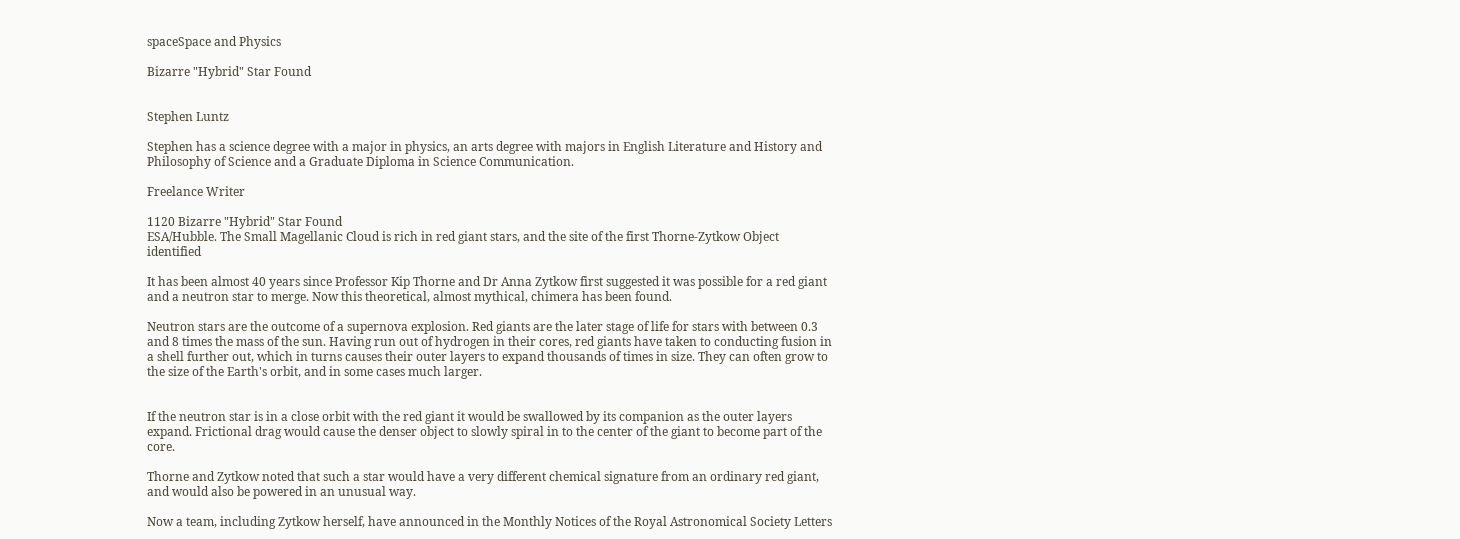spaceSpace and Physics

Bizarre "Hybrid" Star Found


Stephen Luntz

Stephen has a science degree with a major in physics, an arts degree with majors in English Literature and History and Philosophy of Science and a Graduate Diploma in Science Communication.

Freelance Writer

1120 Bizarre "Hybrid" Star Found
ESA/Hubble. The Small Magellanic Cloud is rich in red giant stars, and the site of the first Thorne-Zytkow Object identified

It has been almost 40 years since Professor Kip Thorne and Dr Anna Zytkow first suggested it was possible for a red giant and a neutron star to merge. Now this theoretical, almost mythical, chimera has been found.

Neutron stars are the outcome of a supernova explosion. Red giants are the later stage of life for stars with between 0.3 and 8 times the mass of the sun. Having run out of hydrogen in their cores, red giants have taken to conducting fusion in a shell further out, which in turns causes their outer layers to expand thousands of times in size. They can often grow to the size of the Earth's orbit, and in some cases much larger.


If the neutron star is in a close orbit with the red giant it would be swallowed by its companion as the outer layers expand. Frictional drag would cause the denser object to slowly spiral in to the center of the giant to become part of the core.

Thorne and Zytkow noted that such a star would have a very different chemical signature from an ordinary red giant, and would also be powered in an unusual way.

Now a team, including Zytkow herself, have announced in the Monthly Notices of the Royal Astronomical Society Letters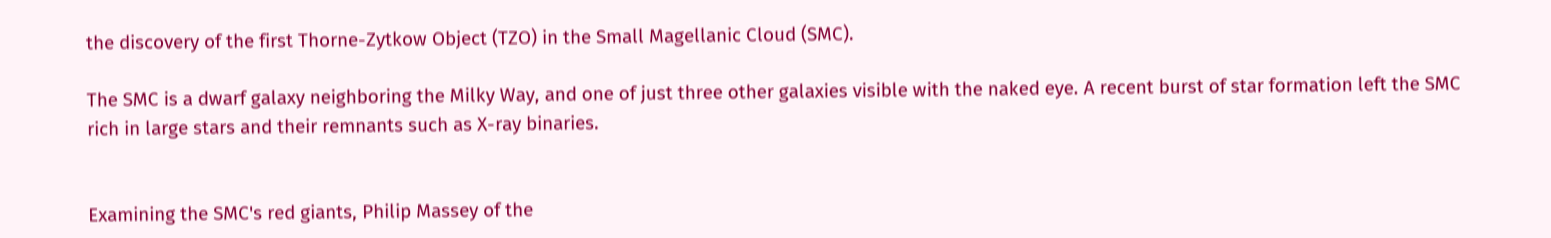the discovery of the first Thorne-Zytkow Object (TZO) in the Small Magellanic Cloud (SMC).

The SMC is a dwarf galaxy neighboring the Milky Way, and one of just three other galaxies visible with the naked eye. A recent burst of star formation left the SMC rich in large stars and their remnants such as X-ray binaries.


Examining the SMC's red giants, Philip Massey of the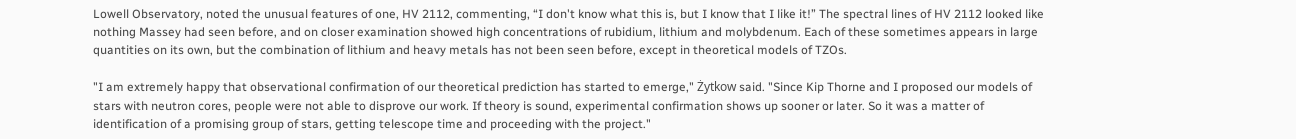Lowell Observatory, noted the unusual features of one, HV 2112, commenting, “I don't know what this is, but I know that I like it!” The spectral lines of HV 2112 looked like nothing Massey had seen before, and on closer examination showed high concentrations of rubidium, lithium and molybdenum. Each of these sometimes appears in large quantities on its own, but the combination of lithium and heavy metals has not been seen before, except in theoretical models of TZOs.

"I am extremely happy that observational confirmation of our theoretical prediction has started to emerge," Żytkow said. "Since Kip Thorne and I proposed our models of stars with neutron cores, people were not able to disprove our work. If theory is sound, experimental confirmation shows up sooner or later. So it was a matter of identification of a promising group of stars, getting telescope time and proceeding with the project."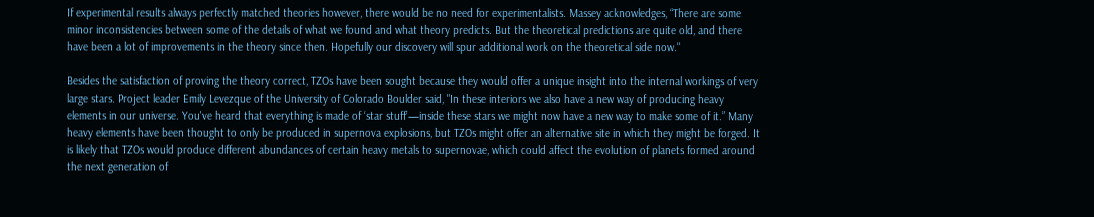If experimental results always perfectly matched theories however, there would be no need for experimentalists. Massey acknowledges, “There are some minor inconsistencies between some of the details of what we found and what theory predicts. But the theoretical predictions are quite old, and there have been a lot of improvements in the theory since then. Hopefully our discovery will spur additional work on the theoretical side now."

Besides the satisfaction of proving the theory correct, TZOs have been sought because they would offer a unique insight into the internal workings of very large stars. Project leader Emily Levezque of the University of Colorado Boulder said, "In these interiors we also have a new way of producing heavy elements in our universe. You've heard that everything is made of ‘star stuff’—inside these stars we might now have a new way to make some of it.” Many heavy elements have been thought to only be produced in supernova explosions, but TZOs might offer an alternative site in which they might be forged. It is likely that TZOs would produce different abundances of certain heavy metals to supernovae, which could affect the evolution of planets formed around the next generation of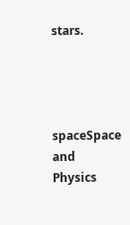stars.




spaceSpace and Physics